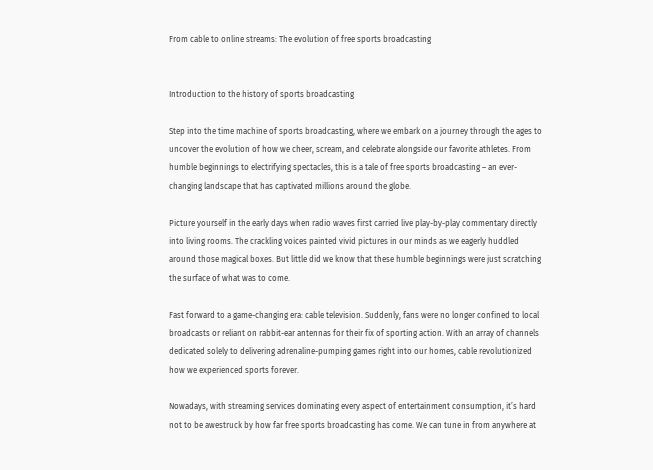From cable to online streams: The evolution of free sports broadcasting


Introduction to the history of sports broadcasting

Step into the time machine of sports broadcasting, where we embark on a journey through the ages to uncover the evolution of how we cheer, scream, and celebrate alongside our favorite athletes. From humble beginnings to electrifying spectacles, this is a tale of free sports broadcasting – an ever-changing landscape that has captivated millions around the globe.

Picture yourself in the early days when radio waves first carried live play-by-play commentary directly into living rooms. The crackling voices painted vivid pictures in our minds as we eagerly huddled around those magical boxes. But little did we know that these humble beginnings were just scratching the surface of what was to come.

Fast forward to a game-changing era: cable television. Suddenly, fans were no longer confined to local broadcasts or reliant on rabbit-ear antennas for their fix of sporting action. With an array of channels dedicated solely to delivering adrenaline-pumping games right into our homes, cable revolutionized how we experienced sports forever.

Nowadays, with streaming services dominating every aspect of entertainment consumption, it’s hard not to be awestruck by how far free sports broadcasting has come. We can tune in from anywhere at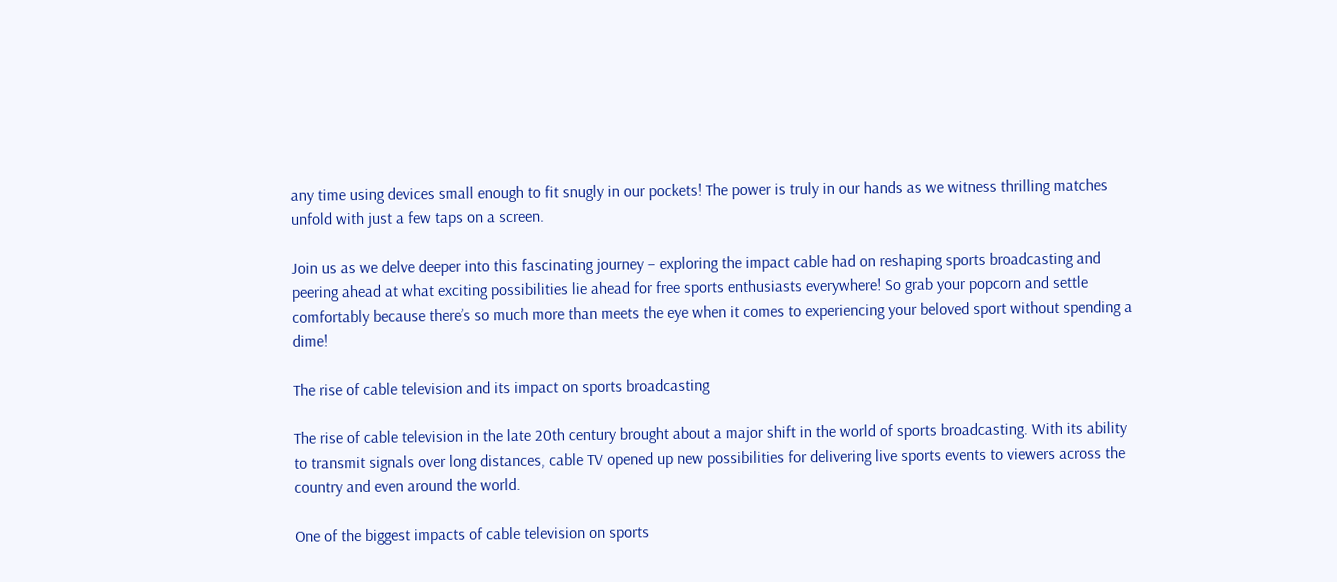any time using devices small enough to fit snugly in our pockets! The power is truly in our hands as we witness thrilling matches unfold with just a few taps on a screen.

Join us as we delve deeper into this fascinating journey – exploring the impact cable had on reshaping sports broadcasting and peering ahead at what exciting possibilities lie ahead for free sports enthusiasts everywhere! So grab your popcorn and settle comfortably because there’s so much more than meets the eye when it comes to experiencing your beloved sport without spending a dime!

The rise of cable television and its impact on sports broadcasting

The rise of cable television in the late 20th century brought about a major shift in the world of sports broadcasting. With its ability to transmit signals over long distances, cable TV opened up new possibilities for delivering live sports events to viewers across the country and even around the world.

One of the biggest impacts of cable television on sports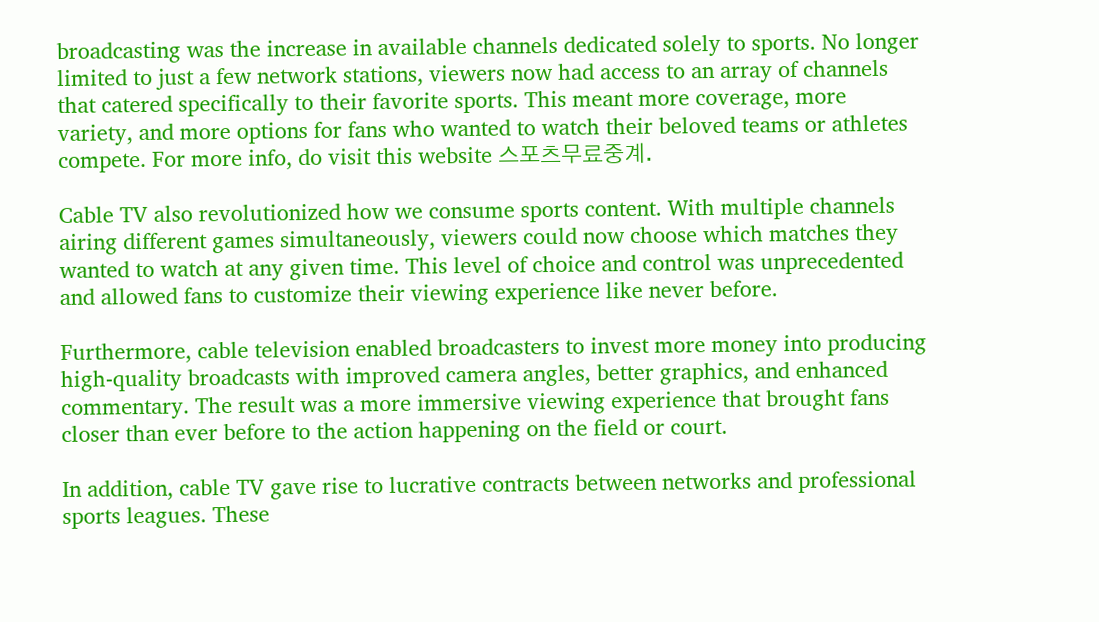broadcasting was the increase in available channels dedicated solely to sports. No longer limited to just a few network stations, viewers now had access to an array of channels that catered specifically to their favorite sports. This meant more coverage, more variety, and more options for fans who wanted to watch their beloved teams or athletes compete. For more info, do visit this website 스포츠무료중계.

Cable TV also revolutionized how we consume sports content. With multiple channels airing different games simultaneously, viewers could now choose which matches they wanted to watch at any given time. This level of choice and control was unprecedented and allowed fans to customize their viewing experience like never before.

Furthermore, cable television enabled broadcasters to invest more money into producing high-quality broadcasts with improved camera angles, better graphics, and enhanced commentary. The result was a more immersive viewing experience that brought fans closer than ever before to the action happening on the field or court.

In addition, cable TV gave rise to lucrative contracts between networks and professional sports leagues. These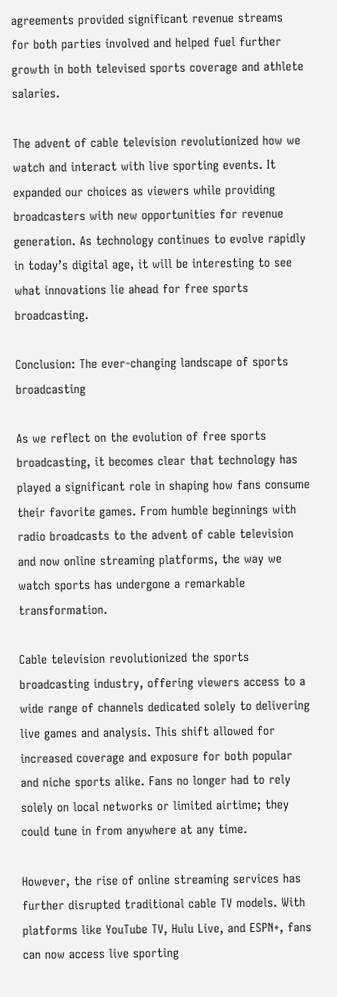agreements provided significant revenue streams for both parties involved and helped fuel further growth in both televised sports coverage and athlete salaries.

The advent of cable television revolutionized how we watch and interact with live sporting events. It expanded our choices as viewers while providing broadcasters with new opportunities for revenue generation. As technology continues to evolve rapidly in today’s digital age, it will be interesting to see what innovations lie ahead for free sports broadcasting.

Conclusion: The ever-changing landscape of sports broadcasting

As we reflect on the evolution of free sports broadcasting, it becomes clear that technology has played a significant role in shaping how fans consume their favorite games. From humble beginnings with radio broadcasts to the advent of cable television and now online streaming platforms, the way we watch sports has undergone a remarkable transformation.

Cable television revolutionized the sports broadcasting industry, offering viewers access to a wide range of channels dedicated solely to delivering live games and analysis. This shift allowed for increased coverage and exposure for both popular and niche sports alike. Fans no longer had to rely solely on local networks or limited airtime; they could tune in from anywhere at any time.

However, the rise of online streaming services has further disrupted traditional cable TV models. With platforms like YouTube TV, Hulu Live, and ESPN+, fans can now access live sporting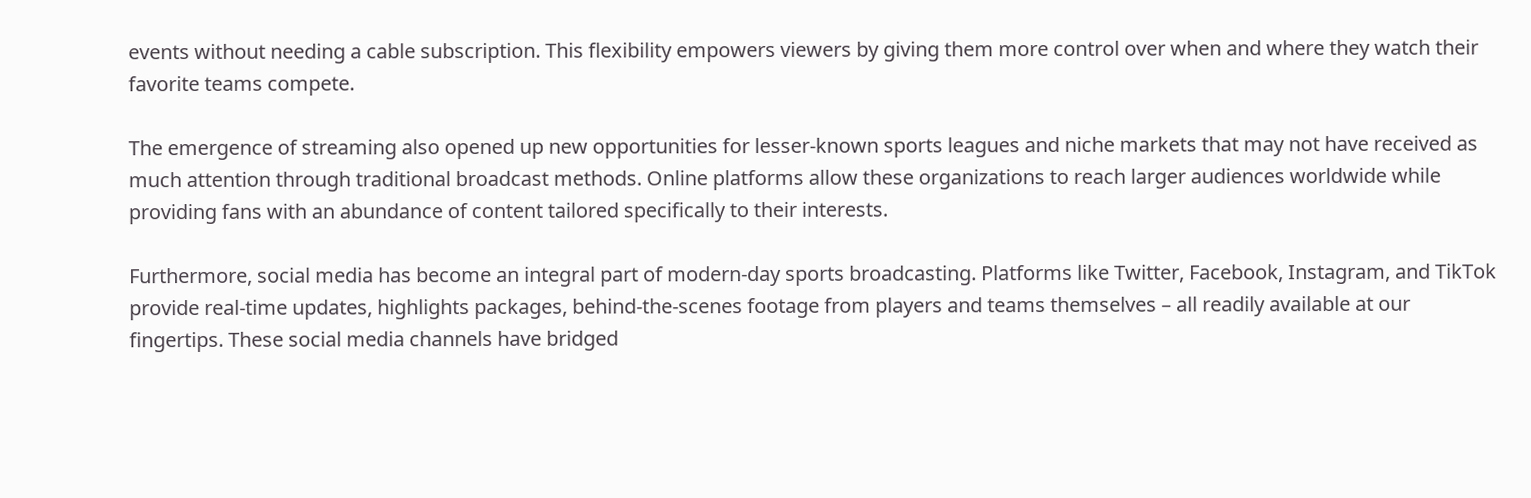events without needing a cable subscription. This flexibility empowers viewers by giving them more control over when and where they watch their favorite teams compete.

The emergence of streaming also opened up new opportunities for lesser-known sports leagues and niche markets that may not have received as much attention through traditional broadcast methods. Online platforms allow these organizations to reach larger audiences worldwide while providing fans with an abundance of content tailored specifically to their interests.

Furthermore, social media has become an integral part of modern-day sports broadcasting. Platforms like Twitter, Facebook, Instagram, and TikTok provide real-time updates, highlights packages, behind-the-scenes footage from players and teams themselves – all readily available at our fingertips. These social media channels have bridged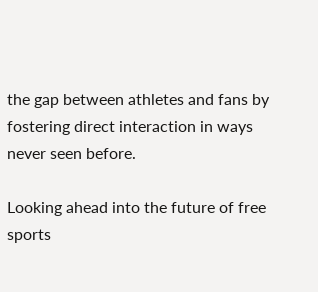the gap between athletes and fans by fostering direct interaction in ways never seen before.

Looking ahead into the future of free sports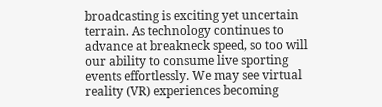broadcasting is exciting yet uncertain terrain. As technology continues to advance at breakneck speed, so too will our ability to consume live sporting events effortlessly. We may see virtual reality (VR) experiences becoming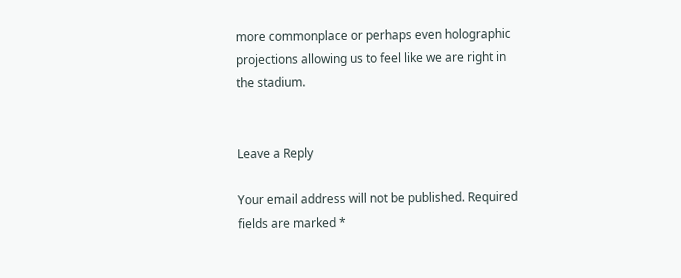more commonplace or perhaps even holographic projections allowing us to feel like we are right in the stadium.


Leave a Reply

Your email address will not be published. Required fields are marked *